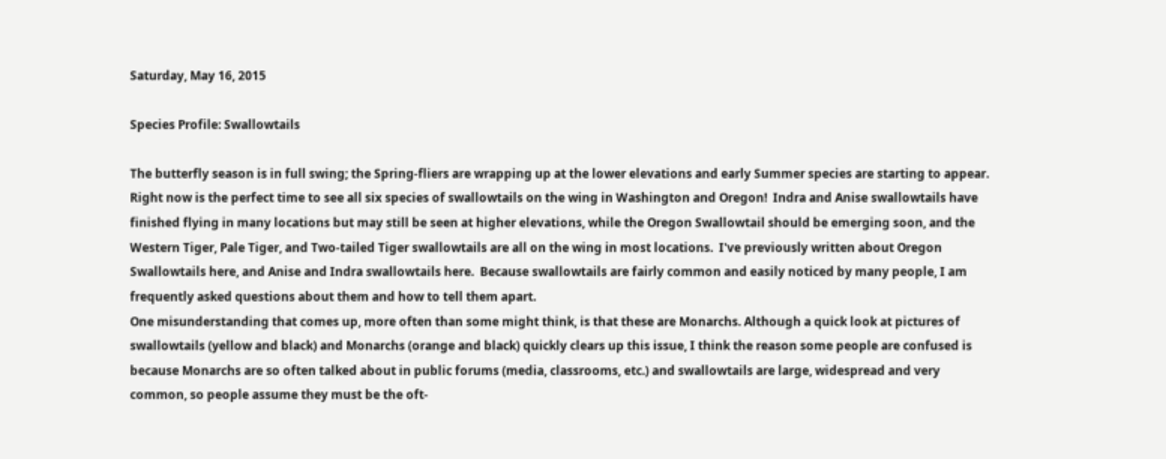Saturday, May 16, 2015

Species Profile: Swallowtails

The butterfly season is in full swing; the Spring-fliers are wrapping up at the lower elevations and early Summer species are starting to appear.  Right now is the perfect time to see all six species of swallowtails on the wing in Washington and Oregon!  Indra and Anise swallowtails have finished flying in many locations but may still be seen at higher elevations, while the Oregon Swallowtail should be emerging soon, and the Western Tiger, Pale Tiger, and Two-tailed Tiger swallowtails are all on the wing in most locations.  I've previously written about Oregon Swallowtails here, and Anise and Indra swallowtails here.  Because swallowtails are fairly common and easily noticed by many people, I am frequently asked questions about them and how to tell them apart.
One misunderstanding that comes up, more often than some might think, is that these are Monarchs. Although a quick look at pictures of swallowtails (yellow and black) and Monarchs (orange and black) quickly clears up this issue, I think the reason some people are confused is because Monarchs are so often talked about in public forums (media, classrooms, etc.) and swallowtails are large, widespread and very common, so people assume they must be the oft-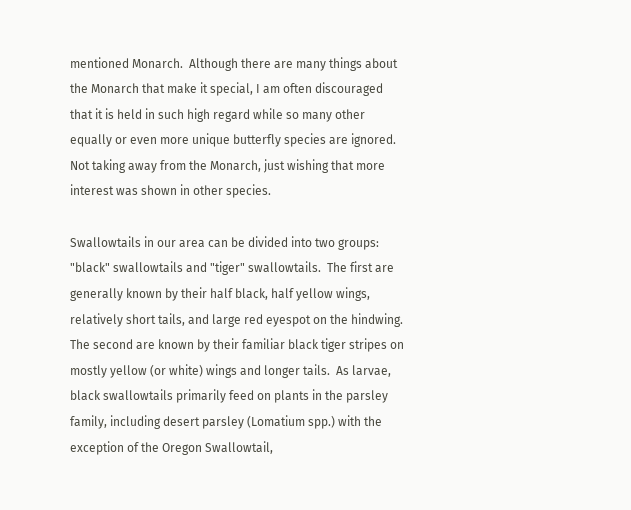mentioned Monarch.  Although there are many things about the Monarch that make it special, I am often discouraged that it is held in such high regard while so many other equally or even more unique butterfly species are ignored.  Not taking away from the Monarch, just wishing that more interest was shown in other species.

Swallowtails in our area can be divided into two groups: "black" swallowtails and "tiger" swallowtails.  The first are generally known by their half black, half yellow wings, relatively short tails, and large red eyespot on the hindwing.  The second are known by their familiar black tiger stripes on mostly yellow (or white) wings and longer tails.  As larvae, black swallowtails primarily feed on plants in the parsley family, including desert parsley (Lomatium spp.) with the exception of the Oregon Swallowtail,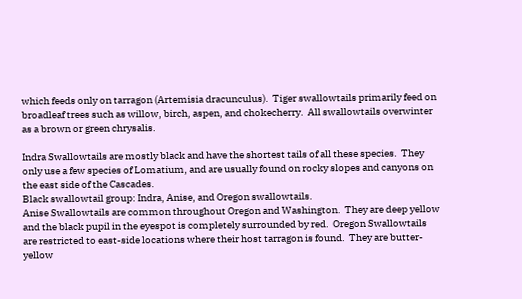which feeds only on tarragon (Artemisia dracunculus).  Tiger swallowtails primarily feed on broadleaf trees such as willow, birch, aspen, and chokecherry.  All swallowtails overwinter as a brown or green chrysalis.

Indra Swallowtails are mostly black and have the shortest tails of all these species.  They only use a few species of Lomatium, and are usually found on rocky slopes and canyons on the east side of the Cascades.
Black swallowtail group: Indra, Anise, and Oregon swallowtails.
Anise Swallowtails are common throughout Oregon and Washington.  They are deep yellow and the black pupil in the eyespot is completely surrounded by red.  Oregon Swallowtails are restricted to east-side locations where their host tarragon is found.  They are butter-yellow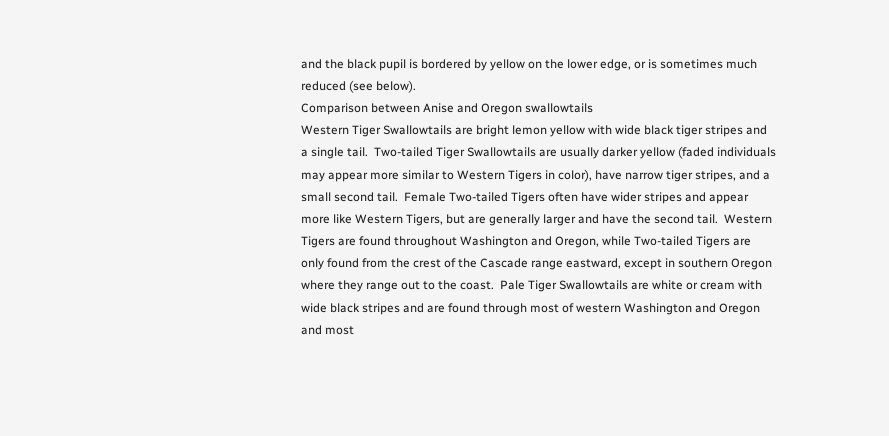and the black pupil is bordered by yellow on the lower edge, or is sometimes much reduced (see below).
Comparison between Anise and Oregon swallowtails
Western Tiger Swallowtails are bright lemon yellow with wide black tiger stripes and a single tail.  Two-tailed Tiger Swallowtails are usually darker yellow (faded individuals may appear more similar to Western Tigers in color), have narrow tiger stripes, and a small second tail.  Female Two-tailed Tigers often have wider stripes and appear more like Western Tigers, but are generally larger and have the second tail.  Western Tigers are found throughout Washington and Oregon, while Two-tailed Tigers are only found from the crest of the Cascade range eastward, except in southern Oregon where they range out to the coast.  Pale Tiger Swallowtails are white or cream with wide black stripes and are found through most of western Washington and Oregon and most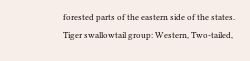forested parts of the eastern side of the states.
Tiger swallowtail group: Western, Two-tailed,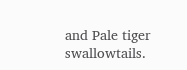and Pale tiger swallowtails.